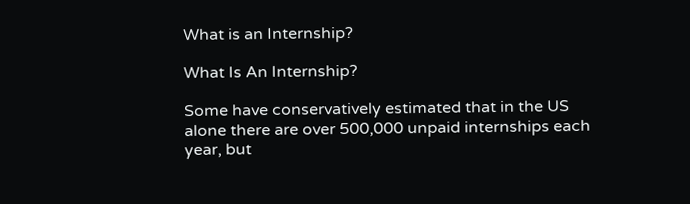What is an Internship?

What Is An Internship?

Some have conservatively estimated that in the US alone there are over 500,000 unpaid internships each year, but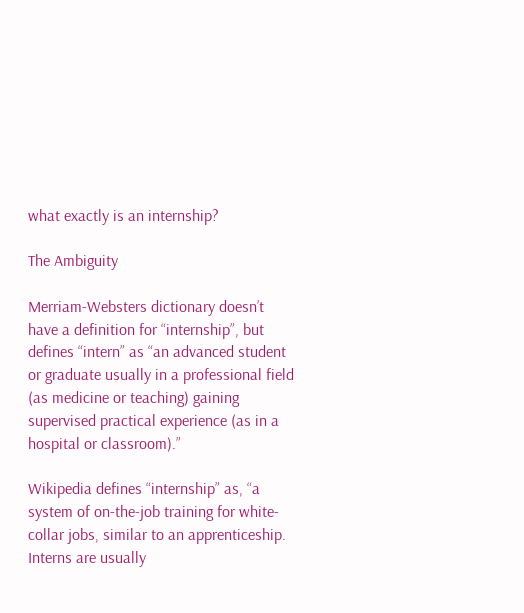what exactly is an internship?

The Ambiguity

Merriam-Websters dictionary doesn’t have a definition for “internship”, but defines “intern” as “an advanced student or graduate usually in a professional field (as medicine or teaching) gaining supervised practical experience (as in a hospital or classroom).”

Wikipedia defines “internship” as, “a system of on-the-job training for white-collar jobs, similar to an apprenticeship. Interns are usually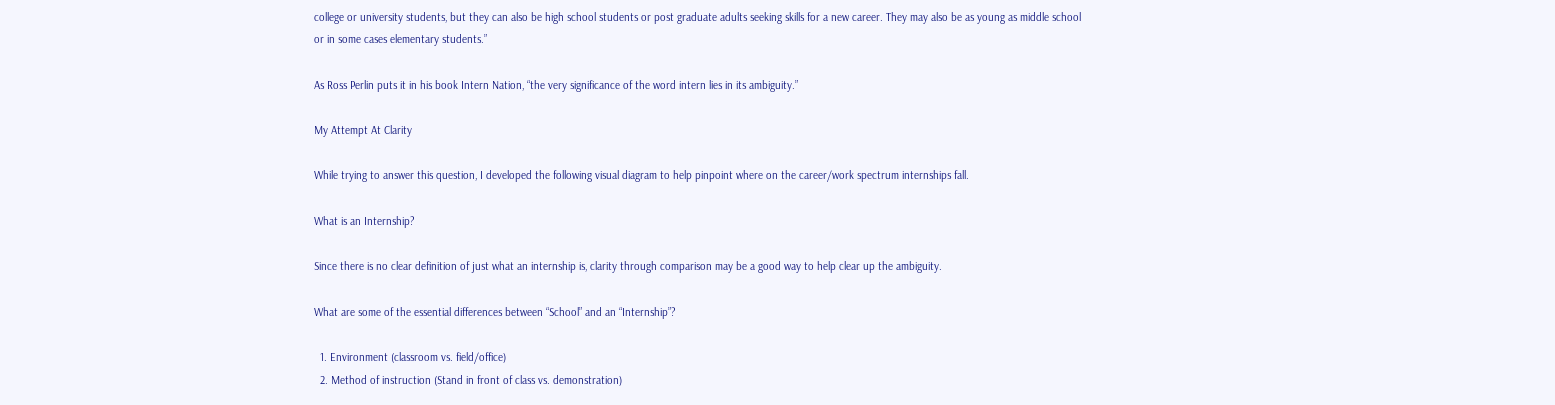college or university students, but they can also be high school students or post graduate adults seeking skills for a new career. They may also be as young as middle school or in some cases elementary students.”

As Ross Perlin puts it in his book Intern Nation, “the very significance of the word intern lies in its ambiguity.”

My Attempt At Clarity

While trying to answer this question, I developed the following visual diagram to help pinpoint where on the career/work spectrum internships fall.

What is an Internship?

Since there is no clear definition of just what an internship is, clarity through comparison may be a good way to help clear up the ambiguity.

What are some of the essential differences between “School” and an “Internship”?

  1. Environment (classroom vs. field/office)
  2. Method of instruction (Stand in front of class vs. demonstration)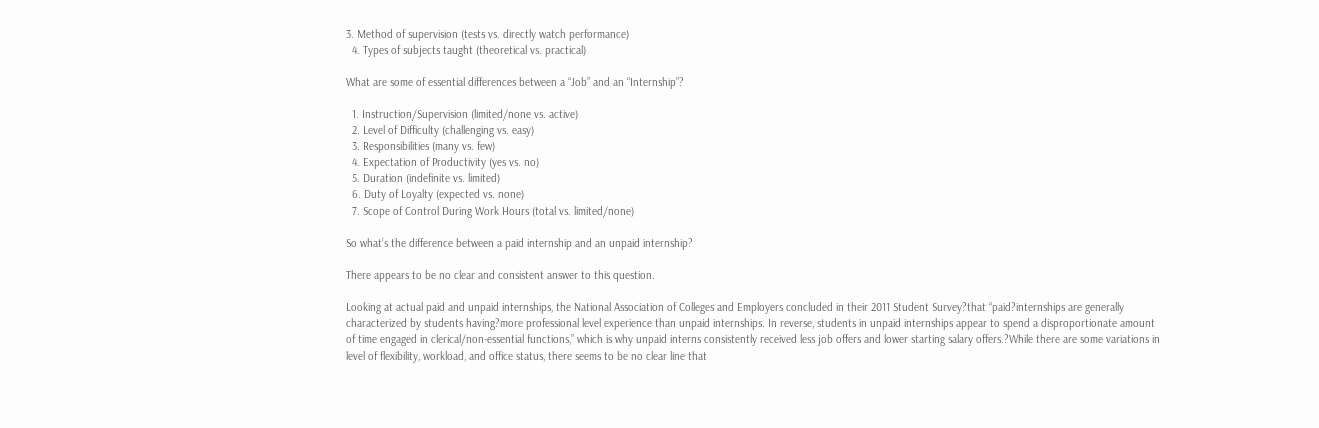3. Method of supervision (tests vs. directly watch performance)
  4. Types of subjects taught (theoretical vs. practical)

What are some of essential differences between a “Job” and an “Internship”?

  1. Instruction/Supervision (limited/none vs. active)
  2. Level of Difficulty (challenging vs. easy)
  3. Responsibilities (many vs. few)
  4. Expectation of Productivity (yes vs. no)
  5. Duration (indefinite vs. limited)
  6. Duty of Loyalty (expected vs. none)
  7. Scope of Control During Work Hours (total vs. limited/none)

So what’s the difference between a paid internship and an unpaid internship?

There appears to be no clear and consistent answer to this question.

Looking at actual paid and unpaid internships, the National Association of Colleges and Employers concluded in their 2011 Student Survey?that “paid?internships are generally characterized by students having?more professional level experience than unpaid internships. In reverse, students in unpaid internships appear to spend a disproportionate amount of time engaged in clerical/non-essential functions,” which is why unpaid interns consistently received less job offers and lower starting salary offers.?While there are some variations in level of flexibility, workload, and office status, there seems to be no clear line that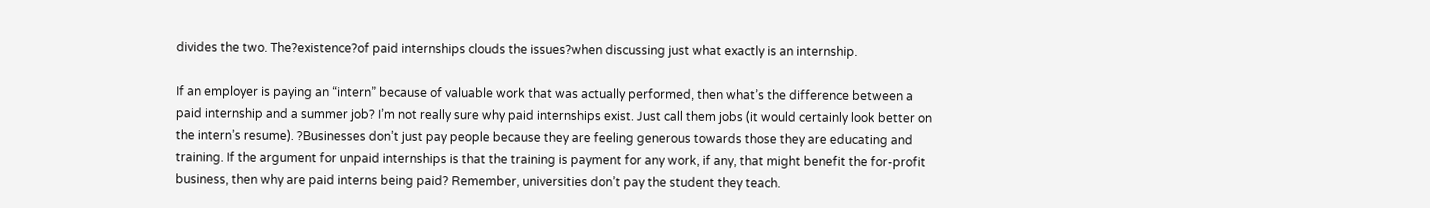divides the two. The?existence?of paid internships clouds the issues?when discussing just what exactly is an internship.

If an employer is paying an “intern” because of valuable work that was actually performed, then what’s the difference between a paid internship and a summer job? I’m not really sure why paid internships exist. Just call them jobs (it would certainly look better on the intern’s resume). ?Businesses don’t just pay people because they are feeling generous towards those they are educating and training. If the argument for unpaid internships is that the training is payment for any work, if any, that might benefit the for-profit business, then why are paid interns being paid? Remember, universities don’t pay the student they teach.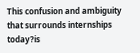This confusion and ambiguity that surrounds internships today?is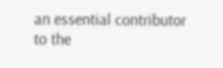an essential contributor to the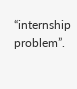“internship problem”.